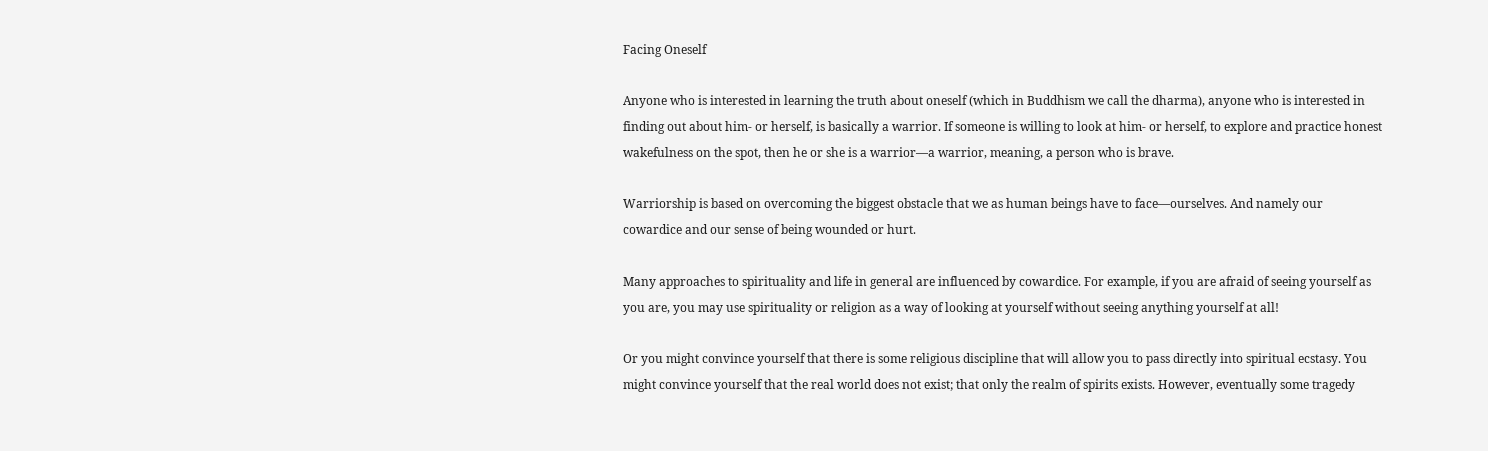Facing Oneself

Anyone who is interested in learning the truth about oneself (which in Buddhism we call the dharma), anyone who is interested in finding out about him- or herself, is basically a warrior. If someone is willing to look at him- or herself, to explore and practice honest wakefulness on the spot, then he or she is a warrior—a warrior, meaning, a person who is brave.

Warriorship is based on overcoming the biggest obstacle that we as human beings have to face—ourselves. And namely our cowardice and our sense of being wounded or hurt.

Many approaches to spirituality and life in general are influenced by cowardice. For example, if you are afraid of seeing yourself as you are, you may use spirituality or religion as a way of looking at yourself without seeing anything yourself at all!

Or you might convince yourself that there is some religious discipline that will allow you to pass directly into spiritual ecstasy. You might convince yourself that the real world does not exist; that only the realm of spirits exists. However, eventually some tragedy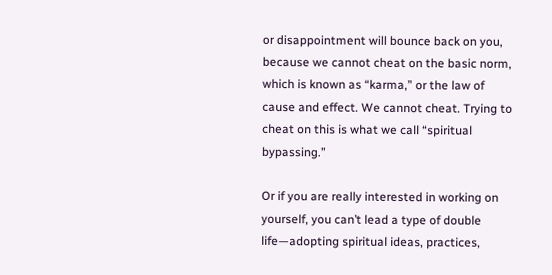or disappointment will bounce back on you, because we cannot cheat on the basic norm, which is known as “karma,” or the law of cause and effect. We cannot cheat. Trying to cheat on this is what we call “spiritual bypassing.”

Or if you are really interested in working on yourself, you can’t lead a type of double life—adopting spiritual ideas, practices,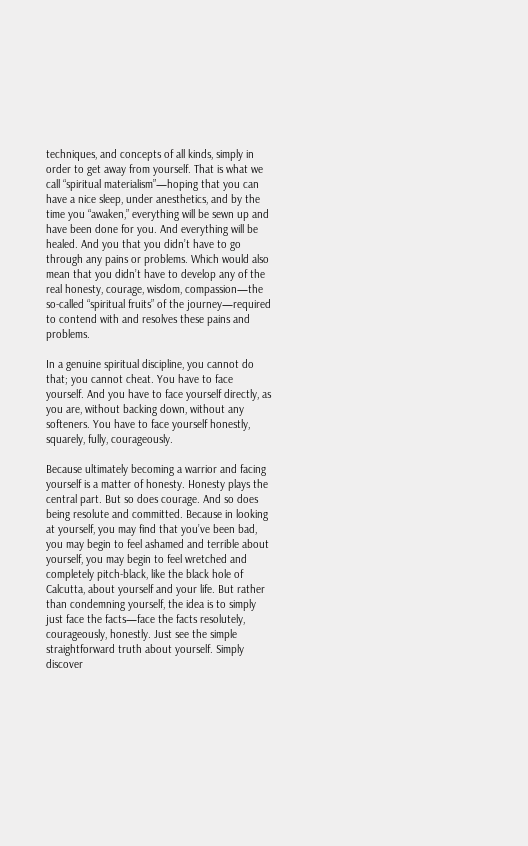techniques, and concepts of all kinds, simply in order to get away from yourself. That is what we call “spiritual materialism”—hoping that you can have a nice sleep, under anesthetics, and by the time you “awaken,” everything will be sewn up and have been done for you. And everything will be healed. And you that you didn’t have to go through any pains or problems. Which would also mean that you didn’t have to develop any of the real honesty, courage, wisdom, compassion—the so-called “spiritual fruits” of the journey—required to contend with and resolves these pains and problems.

In a genuine spiritual discipline, you cannot do that; you cannot cheat. You have to face yourself. And you have to face yourself directly, as you are, without backing down, without any softeners. You have to face yourself honestly, squarely, fully, courageously.

Because ultimately becoming a warrior and facing yourself is a matter of honesty. Honesty plays the central part. But so does courage. And so does being resolute and committed. Because in looking at yourself, you may find that you’ve been bad, you may begin to feel ashamed and terrible about yourself, you may begin to feel wretched and completely pitch-black, like the black hole of Calcutta, about yourself and your life. But rather than condemning yourself, the idea is to simply just face the facts—face the facts resolutely, courageously, honestly. Just see the simple straightforward truth about yourself. Simply discover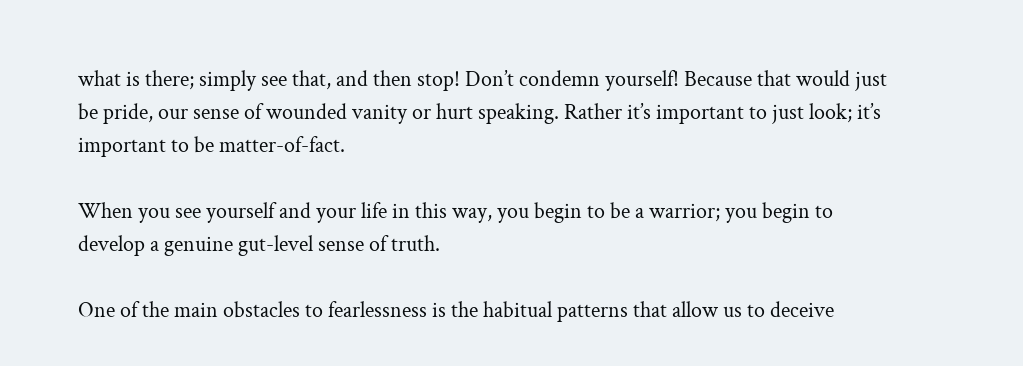what is there; simply see that, and then stop! Don’t condemn yourself! Because that would just be pride, our sense of wounded vanity or hurt speaking. Rather it’s important to just look; it’s important to be matter-of-fact.

When you see yourself and your life in this way, you begin to be a warrior; you begin to develop a genuine gut-level sense of truth.

One of the main obstacles to fearlessness is the habitual patterns that allow us to deceive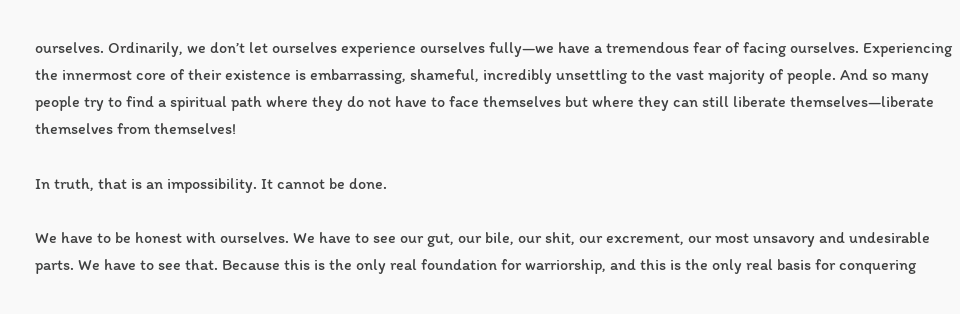ourselves. Ordinarily, we don’t let ourselves experience ourselves fully—we have a tremendous fear of facing ourselves. Experiencing the innermost core of their existence is embarrassing, shameful, incredibly unsettling to the vast majority of people. And so many people try to find a spiritual path where they do not have to face themselves but where they can still liberate themselves—liberate themselves from themselves!

In truth, that is an impossibility. It cannot be done.

We have to be honest with ourselves. We have to see our gut, our bile, our shit, our excrement, our most unsavory and undesirable parts. We have to see that. Because this is the only real foundation for warriorship, and this is the only real basis for conquering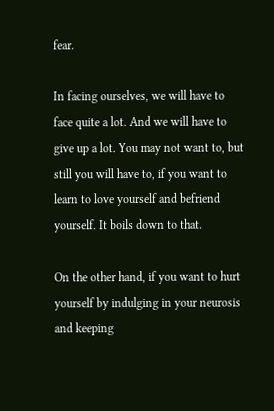fear.

In facing ourselves, we will have to face quite a lot. And we will have to give up a lot. You may not want to, but still you will have to, if you want to learn to love yourself and befriend yourself. It boils down to that.

On the other hand, if you want to hurt yourself by indulging in your neurosis and keeping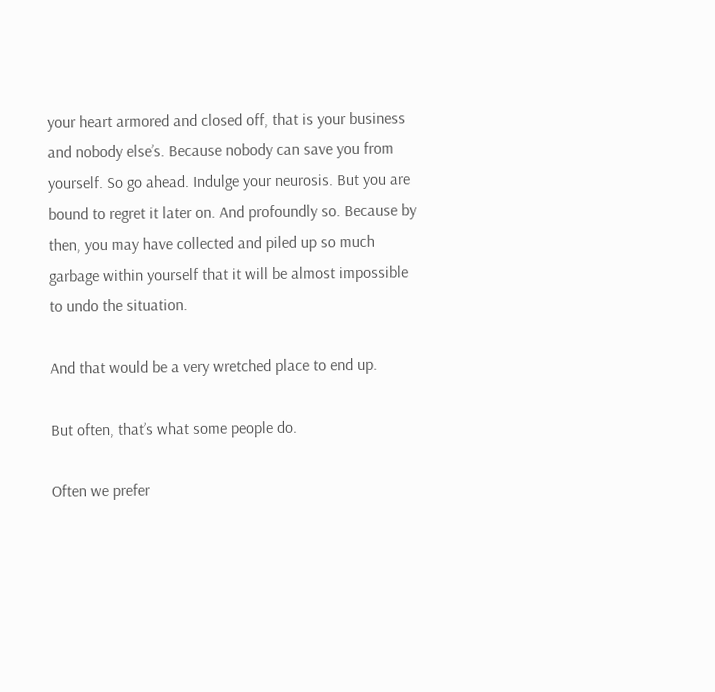your heart armored and closed off, that is your business and nobody else’s. Because nobody can save you from yourself. So go ahead. Indulge your neurosis. But you are bound to regret it later on. And profoundly so. Because by then, you may have collected and piled up so much garbage within yourself that it will be almost impossible to undo the situation.

And that would be a very wretched place to end up.

But often, that’s what some people do.

Often we prefer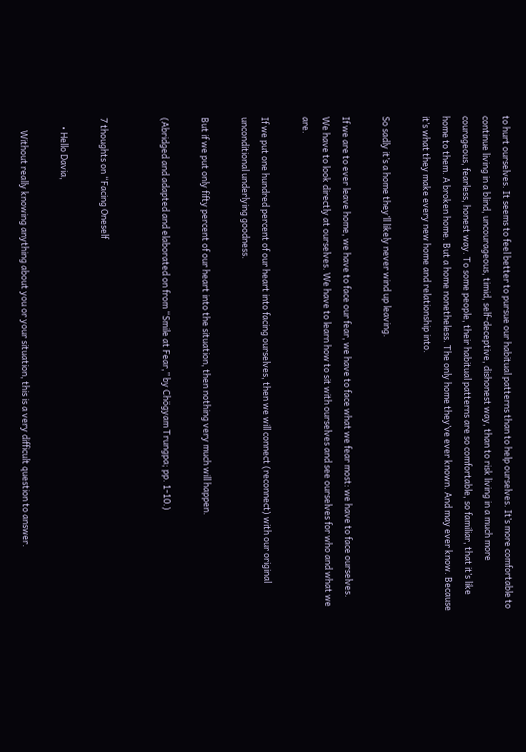to hurt ourselves. It seems to feel better to pursue our habitual patterns than to help ourselves. It’s more comfortable to continue living in a blind, uncourageous, timid, self-deceptive, dishonest way, than to risk living in a much more courageous, fearless, honest way. To some people, their habitual patterns are so comfortable, so familiar, that it’s like home to them. A broken home. But a home nonetheless. The only home they’ve ever known. And may ever know. Because it’s what they make every new home and relationship into.

So sadly it’s a home they’ll likely never wind up leaving.

If we are to ever leave home, we have to face our fear, we have to face what we fear most: we have to face ourselves. We have to look directly at ourselves. We have to learn how to sit with ourselves and see ourselves for who and what we are.

If we put one hundred percent of our heart into facing ourselves, then we will connect (reconnect) with our original unconditional underlying goodness.

But if we put only fifty percent of our heart into the situation, then nothing very much will happen.

(Abridged and adapted and elaborated on from “Smile at Fear,” by Chögyam Trungpa; pp. 1-10.)


7 thoughts on “Facing Oneself

    • Hello Davia,

      Without really knowing anything about you or your situation, this is a very difficult question to answer.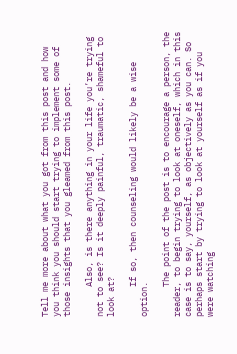Tell me more about what you got from this post and how you think you should start trying to implement some of those insights that you gleamed from this post.

      Also, is there anything in your life you’re trying not to see? Is it deeply painful, traumatic, shameful to look at?

      If so, then counseling would likely be a wise option.

      The point of the post is to encourage a person, the reader, to begin trying to look at oneself, which in this case is to say, yourself, as objectively as you can. So perhaps start by trying to look at yourself as if you were watching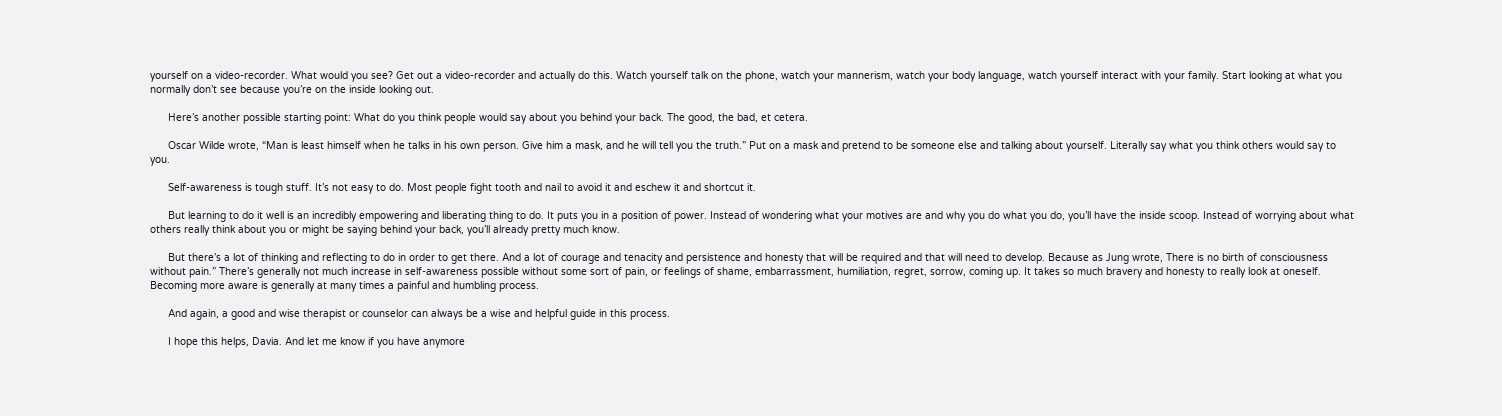yourself on a video-recorder. What would you see? Get out a video-recorder and actually do this. Watch yourself talk on the phone, watch your mannerism, watch your body language, watch yourself interact with your family. Start looking at what you normally don’t see because you’re on the inside looking out.

      Here’s another possible starting point: What do you think people would say about you behind your back. The good, the bad, et cetera.

      Oscar Wilde wrote, “Man is least himself when he talks in his own person. Give him a mask, and he will tell you the truth.” Put on a mask and pretend to be someone else and talking about yourself. Literally say what you think others would say to you.

      Self-awareness is tough stuff. It’s not easy to do. Most people fight tooth and nail to avoid it and eschew it and shortcut it.

      But learning to do it well is an incredibly empowering and liberating thing to do. It puts you in a position of power. Instead of wondering what your motives are and why you do what you do, you’ll have the inside scoop. Instead of worrying about what others really think about you or might be saying behind your back, you’ll already pretty much know.

      But there’s a lot of thinking and reflecting to do in order to get there. And a lot of courage and tenacity and persistence and honesty that will be required and that will need to develop. Because as Jung wrote, There is no birth of consciousness without pain.” There’s generally not much increase in self-awareness possible without some sort of pain, or feelings of shame, embarrassment, humiliation, regret, sorrow, coming up. It takes so much bravery and honesty to really look at oneself. Becoming more aware is generally at many times a painful and humbling process.

      And again, a good and wise therapist or counselor can always be a wise and helpful guide in this process.

      I hope this helps, Davia. And let me know if you have anymore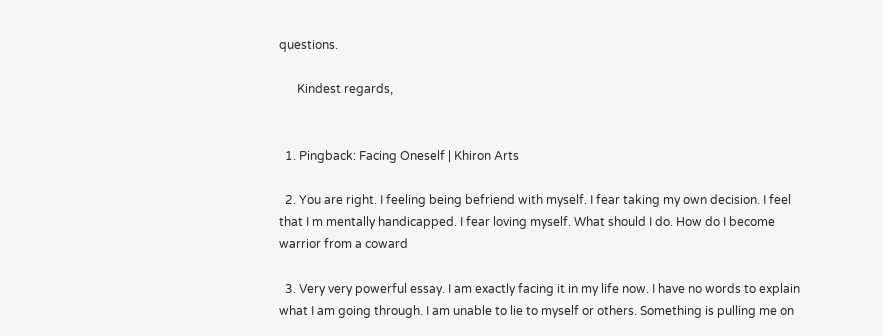questions.

      Kindest regards,


  1. Pingback: Facing Oneself | Khiron Arts

  2. You are right. I feeling being befriend with myself. I fear taking my own decision. I feel that I m mentally handicapped. I fear loving myself. What should I do. How do I become warrior from a coward

  3. Very very powerful essay. I am exactly facing it in my life now. I have no words to explain what I am going through. I am unable to lie to myself or others. Something is pulling me on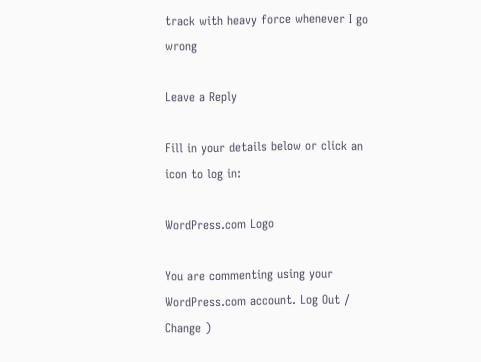track with heavy force whenever I go wrong

Leave a Reply

Fill in your details below or click an icon to log in:

WordPress.com Logo

You are commenting using your WordPress.com account. Log Out /  Change )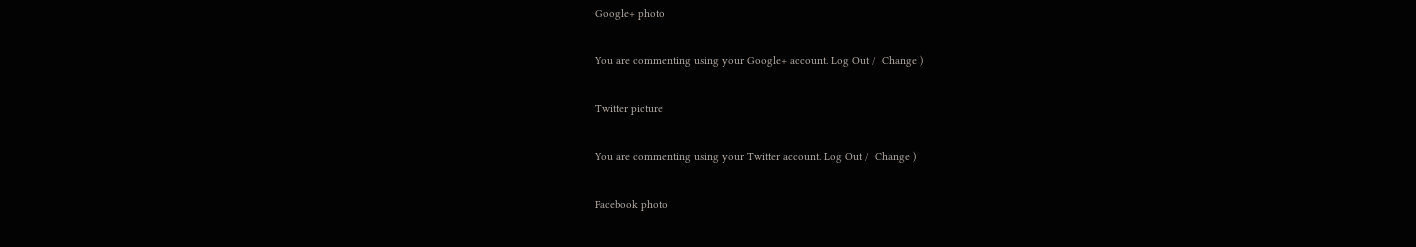Google+ photo

You are commenting using your Google+ account. Log Out /  Change )

Twitter picture

You are commenting using your Twitter account. Log Out /  Change )

Facebook photo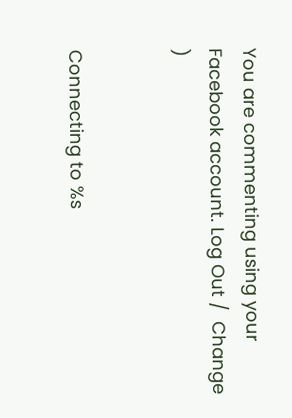You are commenting using your Facebook account. Log Out /  Change )


Connecting to %s